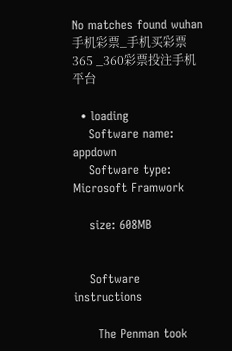No matches found wuhan手机彩票_手机买彩票365 _360彩票投注手机平台

  • loading
    Software name: appdown
    Software type: Microsoft Framwork

    size: 608MB


    Software instructions

      The Penman took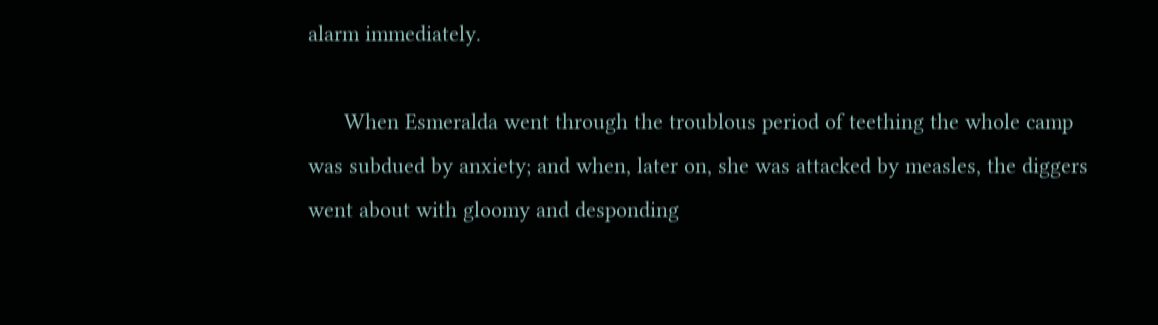alarm immediately.

      When Esmeralda went through the troublous period of teething the whole camp was subdued by anxiety; and when, later on, she was attacked by measles, the diggers went about with gloomy and desponding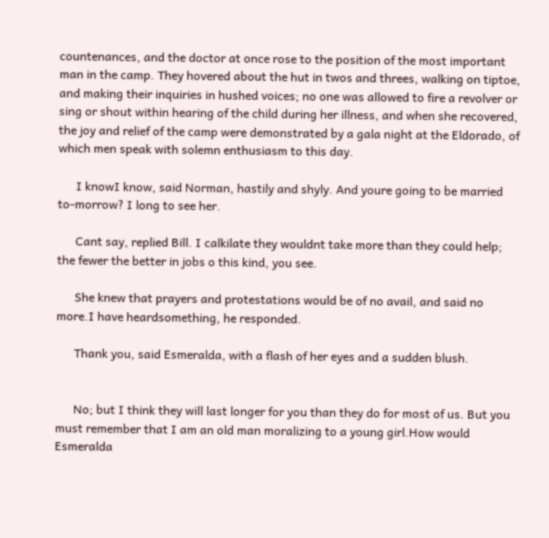countenances, and the doctor at once rose to the position of the most important man in the camp. They hovered about the hut in twos and threes, walking on tiptoe, and making their inquiries in hushed voices; no one was allowed to fire a revolver or sing or shout within hearing of the child during her illness, and when she recovered, the joy and relief of the camp were demonstrated by a gala night at the Eldorado, of which men speak with solemn enthusiasm to this day.

      I knowI know, said Norman, hastily and shyly. And youre going to be married to-morrow? I long to see her.

      Cant say, replied Bill. I calkilate they wouldnt take more than they could help; the fewer the better in jobs o this kind, you see.

      She knew that prayers and protestations would be of no avail, and said no more.I have heardsomething, he responded.

      Thank you, said Esmeralda, with a flash of her eyes and a sudden blush.


      No; but I think they will last longer for you than they do for most of us. But you must remember that I am an old man moralizing to a young girl.How would Esmeralda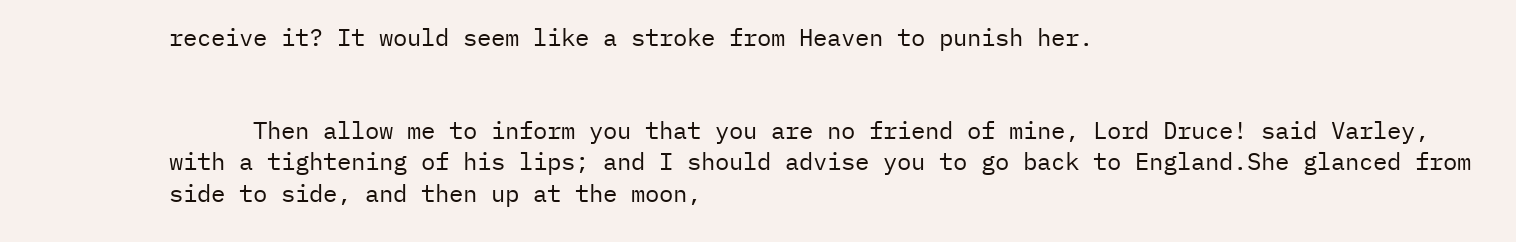receive it? It would seem like a stroke from Heaven to punish her.


      Then allow me to inform you that you are no friend of mine, Lord Druce! said Varley, with a tightening of his lips; and I should advise you to go back to England.She glanced from side to side, and then up at the moon,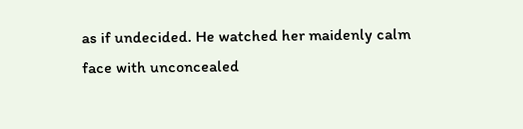as if undecided. He watched her maidenly calm face with unconcealed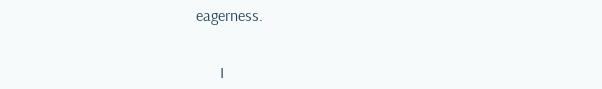eagerness.


      I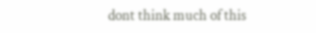dont think much of this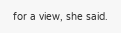for a view, she said.